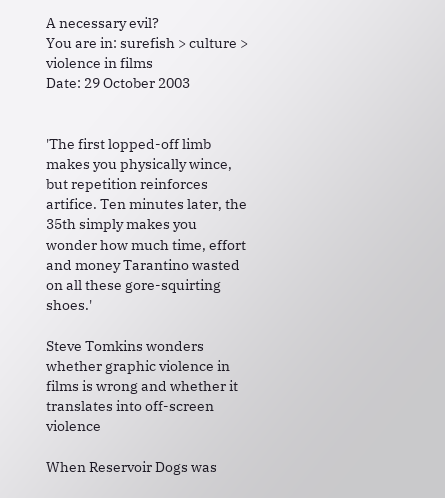A necessary evil?
You are in: surefish > culture > violence in films
Date: 29 October 2003


'The first lopped-off limb makes you physically wince, but repetition reinforces artifice. Ten minutes later, the 35th simply makes you wonder how much time, effort and money Tarantino wasted on all these gore-squirting shoes.'

Steve Tomkins wonders whether graphic violence in films is wrong and whether it translates into off-screen violence

When Reservoir Dogs was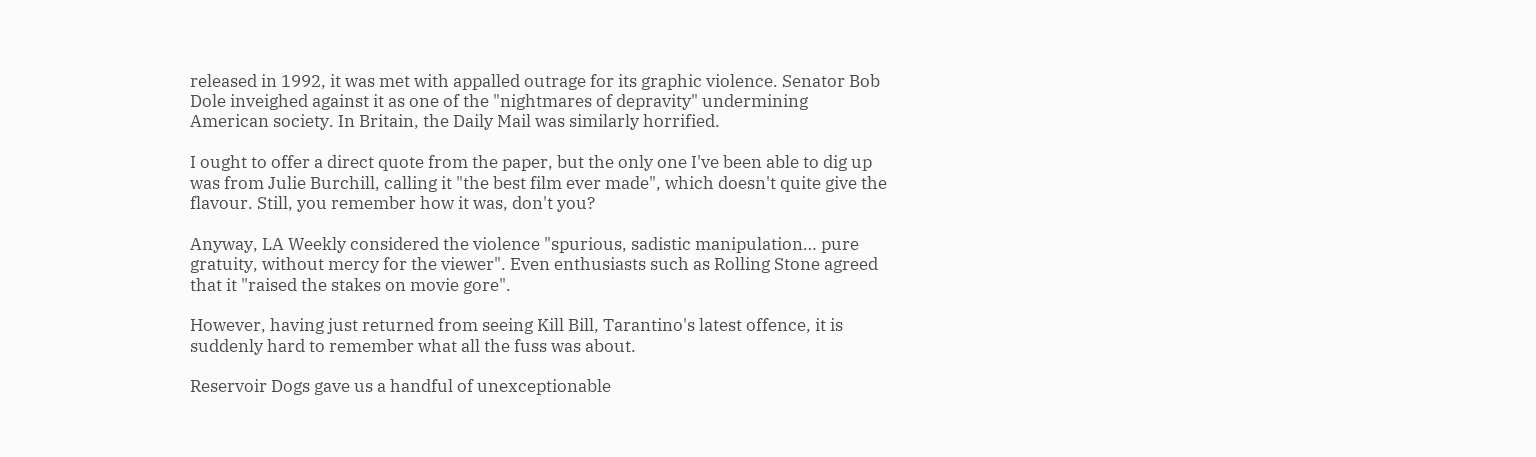released in 1992, it was met with appalled outrage for its graphic violence. Senator Bob Dole inveighed against it as one of the "nightmares of depravity" undermining American society. In Britain, the Daily Mail was similarly horrified.

I ought to offer a direct quote from the paper, but the only one I've been able to dig up was from Julie Burchill, calling it "the best film ever made", which doesn't quite give the flavour. Still, you remember how it was, don't you?

Anyway, LA Weekly considered the violence "spurious, sadistic manipulation… pure gratuity, without mercy for the viewer". Even enthusiasts such as Rolling Stone agreed that it "raised the stakes on movie gore".

However, having just returned from seeing Kill Bill, Tarantino's latest offence, it is suddenly hard to remember what all the fuss was about.

Reservoir Dogs gave us a handful of unexceptionable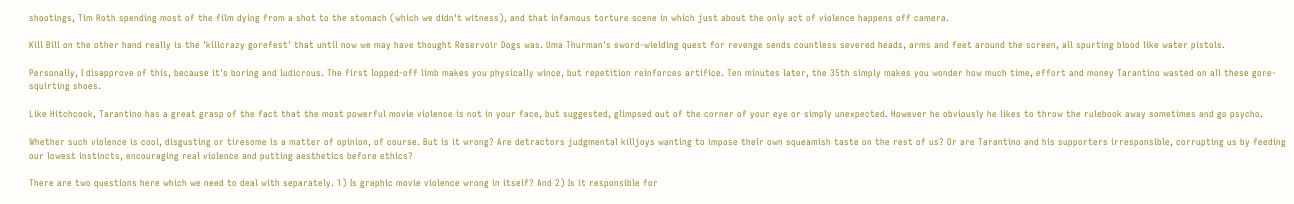shootings, Tim Roth spending most of the film dying from a shot to the stomach (which we didn't witness), and that infamous torture scene in which just about the only act of violence happens off camera.

Kill Bill on the other hand really is the 'killcrazy gorefest' that until now we may have thought Reservoir Dogs was. Uma Thurman's sword-wielding quest for revenge sends countless severed heads, arms and feet around the screen, all spurting blood like water pistols.

Personally, I disapprove of this, because it's boring and ludicrous. The first lopped-off limb makes you physically wince, but repetition reinforces artifice. Ten minutes later, the 35th simply makes you wonder how much time, effort and money Tarantino wasted on all these gore-squirting shoes.

Like Hitchcock, Tarantino has a great grasp of the fact that the most powerful movie violence is not in your face, but suggested, glimpsed out of the corner of your eye or simply unexpected. However he obviously he likes to throw the rulebook away sometimes and go psycho.

Whether such violence is cool, disgusting or tiresome is a matter of opinion, of course. But is it wrong? Are detractors judgmental killjoys wanting to impose their own squeamish taste on the rest of us? Or are Tarantino and his supporters irresponsible, corrupting us by feeding our lowest instincts, encouraging real violence and putting aesthetics before ethics?

There are two questions here which we need to deal with separately. 1) Is graphic movie violence wrong in itself? And 2) Is it responsible for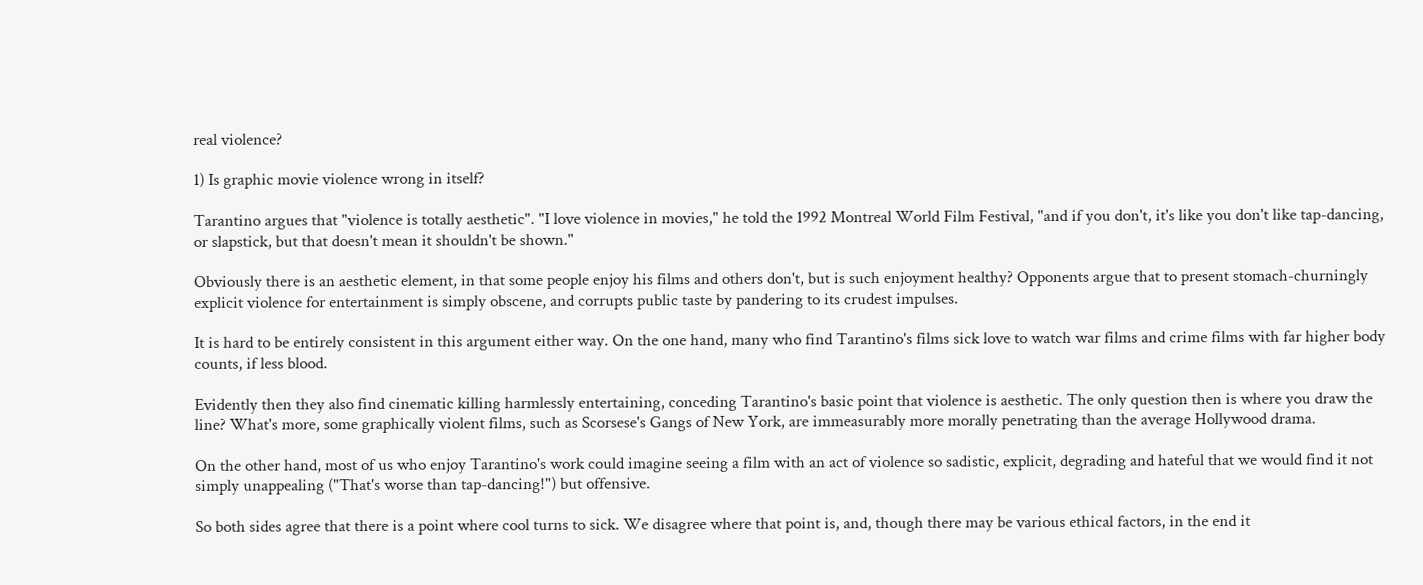real violence?

1) Is graphic movie violence wrong in itself?

Tarantino argues that "violence is totally aesthetic". "I love violence in movies," he told the 1992 Montreal World Film Festival, "and if you don't, it's like you don't like tap-dancing, or slapstick, but that doesn't mean it shouldn't be shown."

Obviously there is an aesthetic element, in that some people enjoy his films and others don't, but is such enjoyment healthy? Opponents argue that to present stomach-churningly explicit violence for entertainment is simply obscene, and corrupts public taste by pandering to its crudest impulses.

It is hard to be entirely consistent in this argument either way. On the one hand, many who find Tarantino's films sick love to watch war films and crime films with far higher body counts, if less blood.

Evidently then they also find cinematic killing harmlessly entertaining, conceding Tarantino's basic point that violence is aesthetic. The only question then is where you draw the line? What's more, some graphically violent films, such as Scorsese's Gangs of New York, are immeasurably more morally penetrating than the average Hollywood drama.

On the other hand, most of us who enjoy Tarantino's work could imagine seeing a film with an act of violence so sadistic, explicit, degrading and hateful that we would find it not simply unappealing ("That's worse than tap-dancing!") but offensive.

So both sides agree that there is a point where cool turns to sick. We disagree where that point is, and, though there may be various ethical factors, in the end it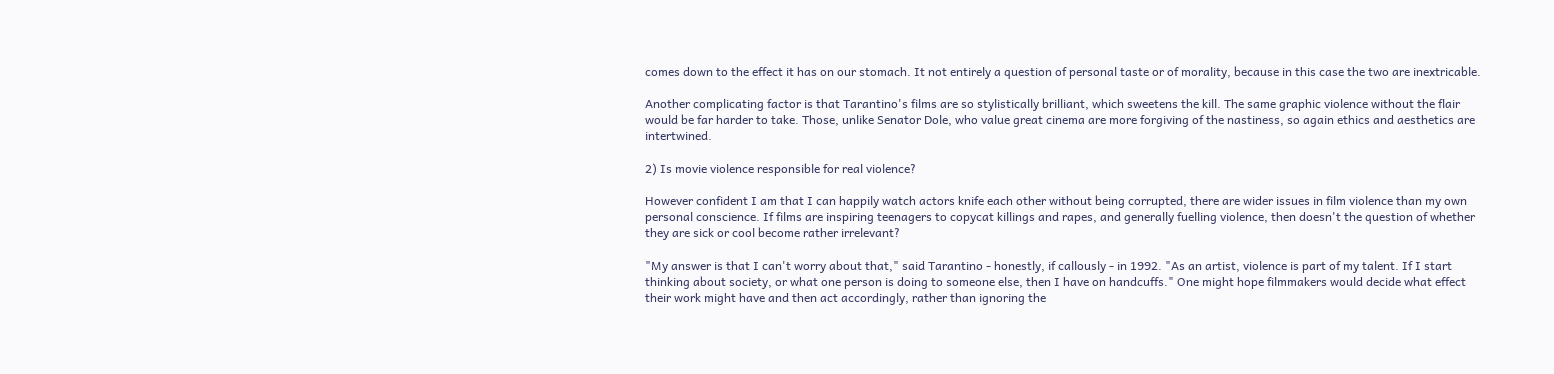comes down to the effect it has on our stomach. It not entirely a question of personal taste or of morality, because in this case the two are inextricable.

Another complicating factor is that Tarantino's films are so stylistically brilliant, which sweetens the kill. The same graphic violence without the flair would be far harder to take. Those, unlike Senator Dole, who value great cinema are more forgiving of the nastiness, so again ethics and aesthetics are intertwined.

2) Is movie violence responsible for real violence?

However confident I am that I can happily watch actors knife each other without being corrupted, there are wider issues in film violence than my own personal conscience. If films are inspiring teenagers to copycat killings and rapes, and generally fuelling violence, then doesn't the question of whether they are sick or cool become rather irrelevant?

"My answer is that I can't worry about that," said Tarantino - honestly, if callously - in 1992. "As an artist, violence is part of my talent. If I start thinking about society, or what one person is doing to someone else, then I have on handcuffs." One might hope filmmakers would decide what effect their work might have and then act accordingly, rather than ignoring the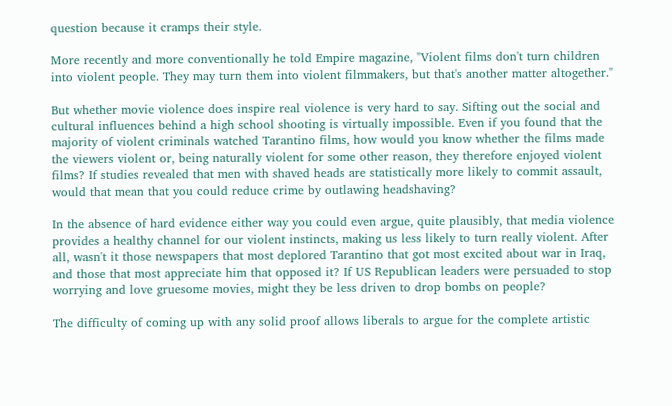question because it cramps their style.

More recently and more conventionally he told Empire magazine, "Violent films don't turn children into violent people. They may turn them into violent filmmakers, but that's another matter altogether."

But whether movie violence does inspire real violence is very hard to say. Sifting out the social and cultural influences behind a high school shooting is virtually impossible. Even if you found that the majority of violent criminals watched Tarantino films, how would you know whether the films made the viewers violent or, being naturally violent for some other reason, they therefore enjoyed violent films? If studies revealed that men with shaved heads are statistically more likely to commit assault, would that mean that you could reduce crime by outlawing headshaving?

In the absence of hard evidence either way you could even argue, quite plausibly, that media violence provides a healthy channel for our violent instincts, making us less likely to turn really violent. After all, wasn't it those newspapers that most deplored Tarantino that got most excited about war in Iraq, and those that most appreciate him that opposed it? If US Republican leaders were persuaded to stop worrying and love gruesome movies, might they be less driven to drop bombs on people?

The difficulty of coming up with any solid proof allows liberals to argue for the complete artistic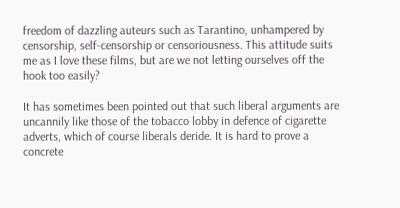freedom of dazzling auteurs such as Tarantino, unhampered by censorship, self-censorship or censoriousness. This attitude suits me as I love these films, but are we not letting ourselves off the hook too easily?

It has sometimes been pointed out that such liberal arguments are uncannily like those of the tobacco lobby in defence of cigarette adverts, which of course liberals deride. It is hard to prove a concrete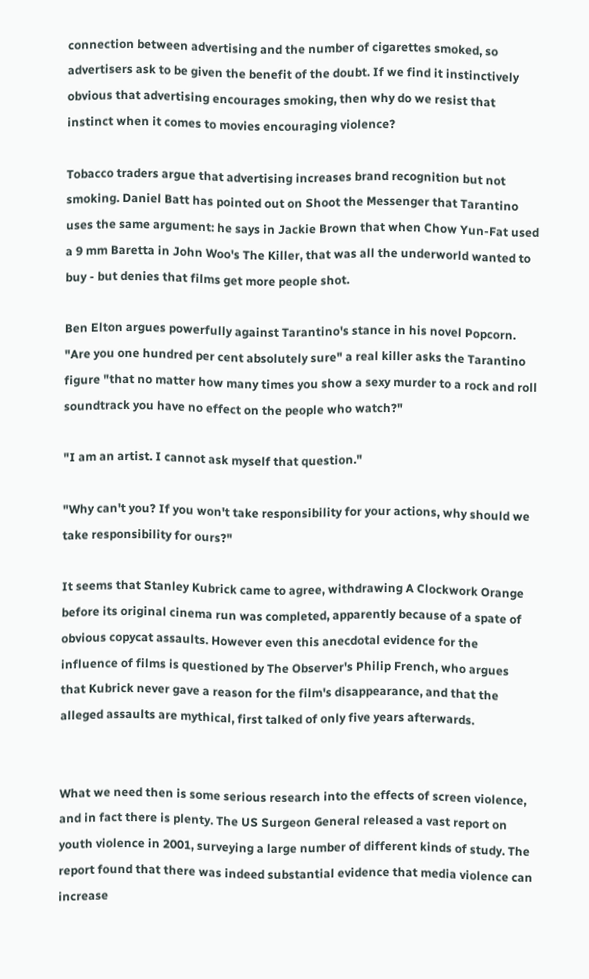connection between advertising and the number of cigarettes smoked, so advertisers ask to be given the benefit of the doubt. If we find it instinctively obvious that advertising encourages smoking, then why do we resist that instinct when it comes to movies encouraging violence?

Tobacco traders argue that advertising increases brand recognition but not smoking. Daniel Batt has pointed out on Shoot the Messenger that Tarantino uses the same argument: he says in Jackie Brown that when Chow Yun-Fat used a 9 mm Baretta in John Woo's The Killer, that was all the underworld wanted to buy - but denies that films get more people shot.

Ben Elton argues powerfully against Tarantino's stance in his novel Popcorn. "Are you one hundred per cent absolutely sure" a real killer asks the Tarantino figure "that no matter how many times you show a sexy murder to a rock and roll soundtrack you have no effect on the people who watch?"

"I am an artist. I cannot ask myself that question."

"Why can't you? If you won't take responsibility for your actions, why should we take responsibility for ours?"

It seems that Stanley Kubrick came to agree, withdrawing A Clockwork Orange before its original cinema run was completed, apparently because of a spate of obvious copycat assaults. However even this anecdotal evidence for the influence of films is questioned by The Observer's Philip French, who argues that Kubrick never gave a reason for the film's disappearance, and that the alleged assaults are mythical, first talked of only five years afterwards.


What we need then is some serious research into the effects of screen violence, and in fact there is plenty. The US Surgeon General released a vast report on youth violence in 2001, surveying a large number of different kinds of study. The report found that there was indeed substantial evidence that media violence can increase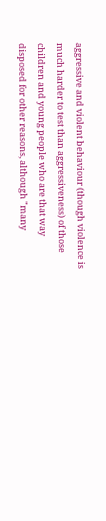aggressive and violent behaviour (though violence is much harder to test than aggressiveness) of those children and young people who are that way disposed for other reasons, although "many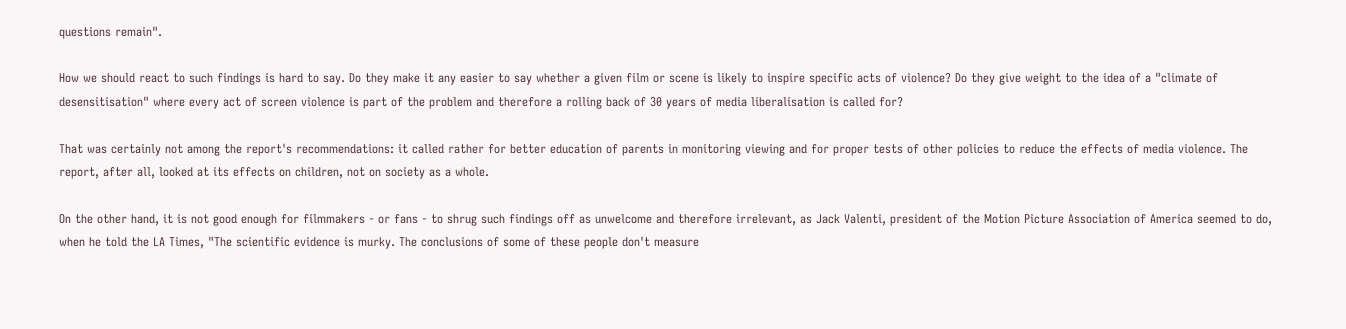questions remain".

How we should react to such findings is hard to say. Do they make it any easier to say whether a given film or scene is likely to inspire specific acts of violence? Do they give weight to the idea of a "climate of desensitisation" where every act of screen violence is part of the problem and therefore a rolling back of 30 years of media liberalisation is called for?

That was certainly not among the report's recommendations: it called rather for better education of parents in monitoring viewing and for proper tests of other policies to reduce the effects of media violence. The report, after all, looked at its effects on children, not on society as a whole.

On the other hand, it is not good enough for filmmakers - or fans - to shrug such findings off as unwelcome and therefore irrelevant, as Jack Valenti, president of the Motion Picture Association of America seemed to do, when he told the LA Times, "The scientific evidence is murky. The conclusions of some of these people don't measure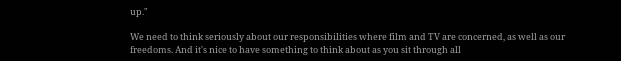up."

We need to think seriously about our responsibilities where film and TV are concerned, as well as our freedoms. And it's nice to have something to think about as you sit through all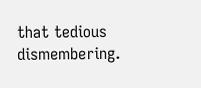that tedious dismembering.